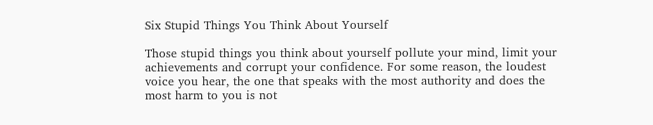Six Stupid Things You Think About Yourself

Those stupid things you think about yourself pollute your mind, limit your achievements and corrupt your confidence. For some reason, the loudest voice you hear, the one that speaks with the most authority and does the most harm to you is not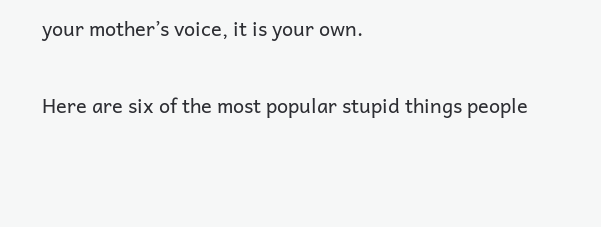your mother’s voice, it is your own.

Here are six of the most popular stupid things people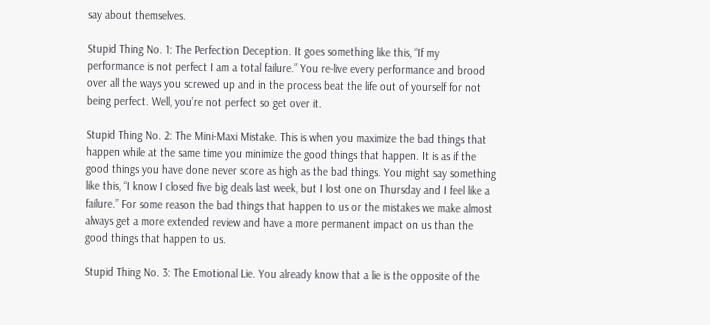say about themselves.

Stupid Thing No. 1: The Perfection Deception. It goes something like this, “If my performance is not perfect I am a total failure.” You re-live every performance and brood over all the ways you screwed up and in the process beat the life out of yourself for not being perfect. Well, you’re not perfect so get over it.

Stupid Thing No. 2: The Mini-Maxi Mistake. This is when you maximize the bad things that happen while at the same time you minimize the good things that happen. It is as if the good things you have done never score as high as the bad things. You might say something like this, “I know I closed five big deals last week, but I lost one on Thursday and I feel like a failure.” For some reason the bad things that happen to us or the mistakes we make almost always get a more extended review and have a more permanent impact on us than the good things that happen to us.

Stupid Thing No. 3: The Emotional Lie. You already know that a lie is the opposite of the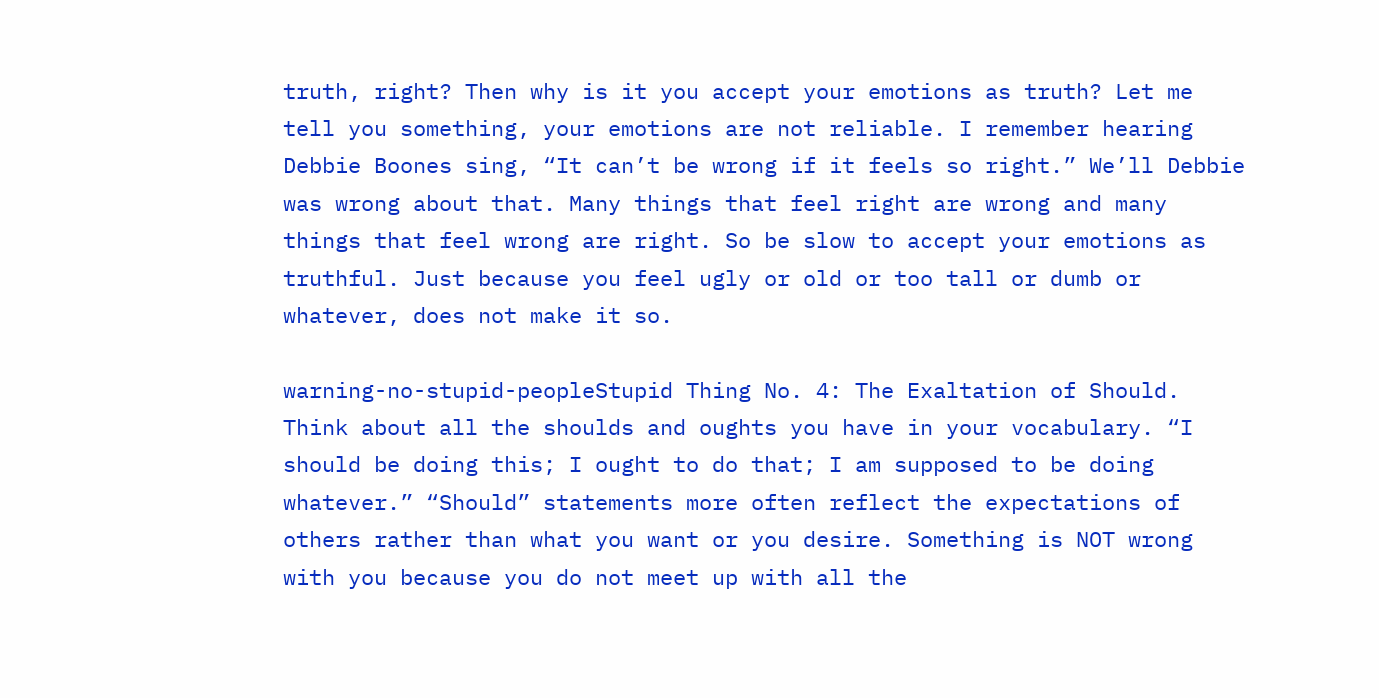truth, right? Then why is it you accept your emotions as truth? Let me tell you something, your emotions are not reliable. I remember hearing Debbie Boones sing, “It can’t be wrong if it feels so right.” We’ll Debbie was wrong about that. Many things that feel right are wrong and many things that feel wrong are right. So be slow to accept your emotions as truthful. Just because you feel ugly or old or too tall or dumb or whatever, does not make it so.

warning-no-stupid-peopleStupid Thing No. 4: The Exaltation of Should. Think about all the shoulds and oughts you have in your vocabulary. “I should be doing this; I ought to do that; I am supposed to be doing whatever.” “Should” statements more often reflect the expectations of others rather than what you want or you desire. Something is NOT wrong with you because you do not meet up with all the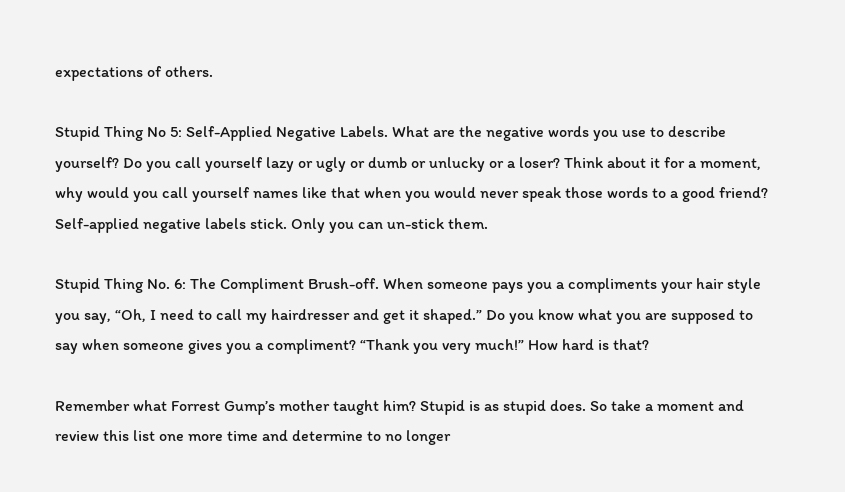expectations of others.

Stupid Thing No 5: Self-Applied Negative Labels. What are the negative words you use to describe yourself? Do you call yourself lazy or ugly or dumb or unlucky or a loser? Think about it for a moment, why would you call yourself names like that when you would never speak those words to a good friend? Self-applied negative labels stick. Only you can un-stick them.

Stupid Thing No. 6: The Compliment Brush-off. When someone pays you a compliments your hair style you say, “Oh, I need to call my hairdresser and get it shaped.” Do you know what you are supposed to say when someone gives you a compliment? “Thank you very much!” How hard is that?

Remember what Forrest Gump’s mother taught him? Stupid is as stupid does. So take a moment and review this list one more time and determine to no longer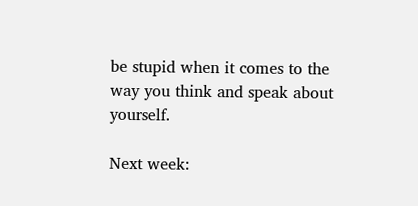be stupid when it comes to the way you think and speak about yourself.

Next week: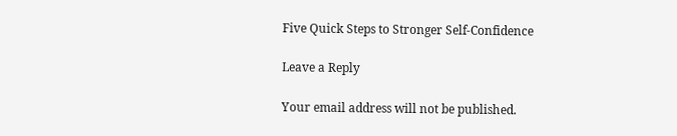Five Quick Steps to Stronger Self-Confidence

Leave a Reply

Your email address will not be published.